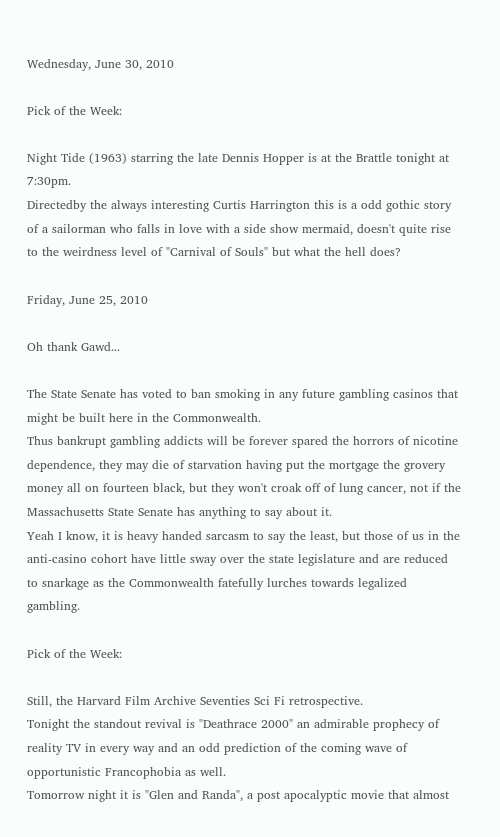Wednesday, June 30, 2010

Pick of the Week:

Night Tide (1963) starring the late Dennis Hopper is at the Brattle tonight at 7:30pm.
Directedby the always interesting Curtis Harrington this is a odd gothic story of a sailorman who falls in love with a side show mermaid, doesn't quite rise to the weirdness level of "Carnival of Souls" but what the hell does?

Friday, June 25, 2010

Oh thank Gawd...

The State Senate has voted to ban smoking in any future gambling casinos that might be built here in the Commonwealth.
Thus bankrupt gambling addicts will be forever spared the horrors of nicotine dependence, they may die of starvation having put the mortgage the grovery money all on fourteen black, but they won't croak off of lung cancer, not if the Massachusetts State Senate has anything to say about it.
Yeah I know, it is heavy handed sarcasm to say the least, but those of us in the anti-casino cohort have little sway over the state legislature and are reduced to snarkage as the Commonwealth fatefully lurches towards legalized gambling.

Pick of the Week:

Still, the Harvard Film Archive Seventies Sci Fi retrospective.
Tonight the standout revival is "Deathrace 2000" an admirable prophecy of reality TV in every way and an odd prediction of the coming wave of opportunistic Francophobia as well.
Tomorrow night it is "Glen and Randa", a post apocalyptic movie that almost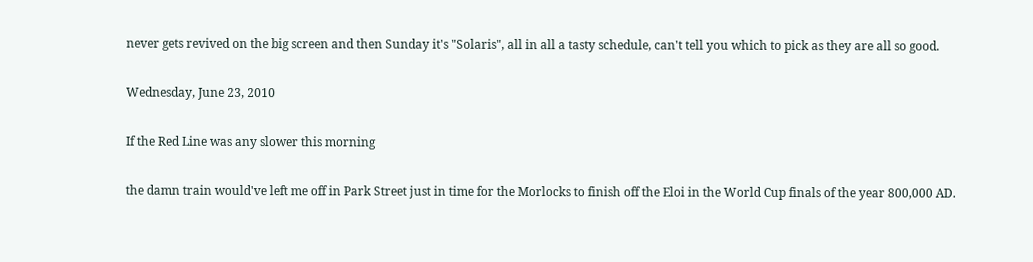never gets revived on the big screen and then Sunday it's "Solaris", all in all a tasty schedule, can't tell you which to pick as they are all so good.

Wednesday, June 23, 2010

If the Red Line was any slower this morning

the damn train would've left me off in Park Street just in time for the Morlocks to finish off the Eloi in the World Cup finals of the year 800,000 AD.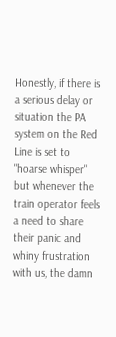Honestly, if there is a serious delay or situation the PA system on the Red Line is set to "hoarse whisper" but whenever the train operator feels a need to share their panic and whiny frustration with us, the damn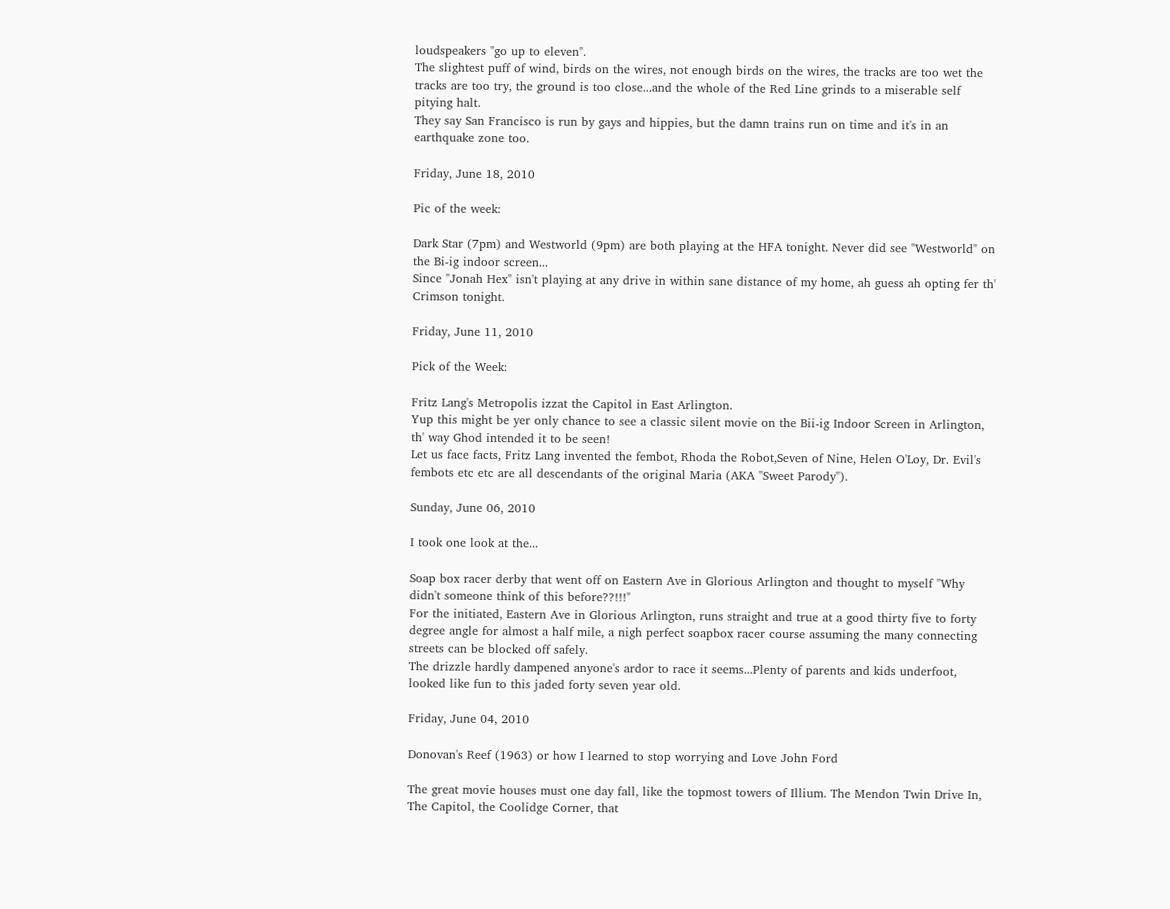loudspeakers "go up to eleven".
The slightest puff of wind, birds on the wires, not enough birds on the wires, the tracks are too wet the tracks are too try, the ground is too close...and the whole of the Red Line grinds to a miserable self pitying halt.
They say San Francisco is run by gays and hippies, but the damn trains run on time and it's in an earthquake zone too.

Friday, June 18, 2010

Pic of the week:

Dark Star (7pm) and Westworld (9pm) are both playing at the HFA tonight. Never did see "Westworld" on the Bi-ig indoor screen...
Since "Jonah Hex" isn't playing at any drive in within sane distance of my home, ah guess ah opting fer th' Crimson tonight.

Friday, June 11, 2010

Pick of the Week:

Fritz Lang's Metropolis izzat the Capitol in East Arlington.
Yup this might be yer only chance to see a classic silent movie on the Bii-ig Indoor Screen in Arlington, th' way Ghod intended it to be seen!
Let us face facts, Fritz Lang invented the fembot, Rhoda the Robot,Seven of Nine, Helen O'Loy, Dr. Evil's fembots etc etc are all descendants of the original Maria (AKA "Sweet Parody").

Sunday, June 06, 2010

I took one look at the...

Soap box racer derby that went off on Eastern Ave in Glorious Arlington and thought to myself "Why didn't someone think of this before??!!!"
For the initiated, Eastern Ave in Glorious Arlington, runs straight and true at a good thirty five to forty degree angle for almost a half mile, a nigh perfect soapbox racer course assuming the many connecting streets can be blocked off safely.
The drizzle hardly dampened anyone's ardor to race it seems...Plenty of parents and kids underfoot, looked like fun to this jaded forty seven year old.

Friday, June 04, 2010

Donovan's Reef (1963) or how I learned to stop worrying and Love John Ford

The great movie houses must one day fall, like the topmost towers of Illium. The Mendon Twin Drive In, The Capitol, the Coolidge Corner, that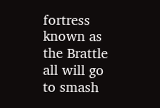fortress known as the Brattle all will go to smash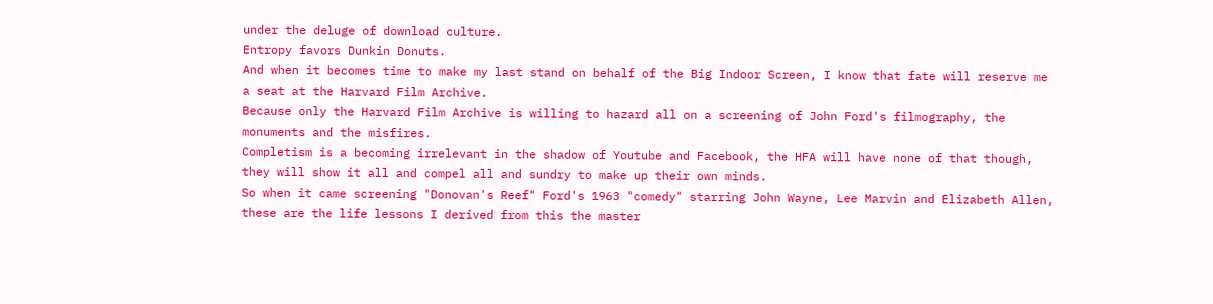under the deluge of download culture.
Entropy favors Dunkin Donuts.
And when it becomes time to make my last stand on behalf of the Big Indoor Screen, I know that fate will reserve me a seat at the Harvard Film Archive.
Because only the Harvard Film Archive is willing to hazard all on a screening of John Ford's filmography, the monuments and the misfires.
Completism is a becoming irrelevant in the shadow of Youtube and Facebook, the HFA will have none of that though, they will show it all and compel all and sundry to make up their own minds.
So when it came screening "Donovan's Reef" Ford's 1963 "comedy" starring John Wayne, Lee Marvin and Elizabeth Allen, these are the life lessons I derived from this the master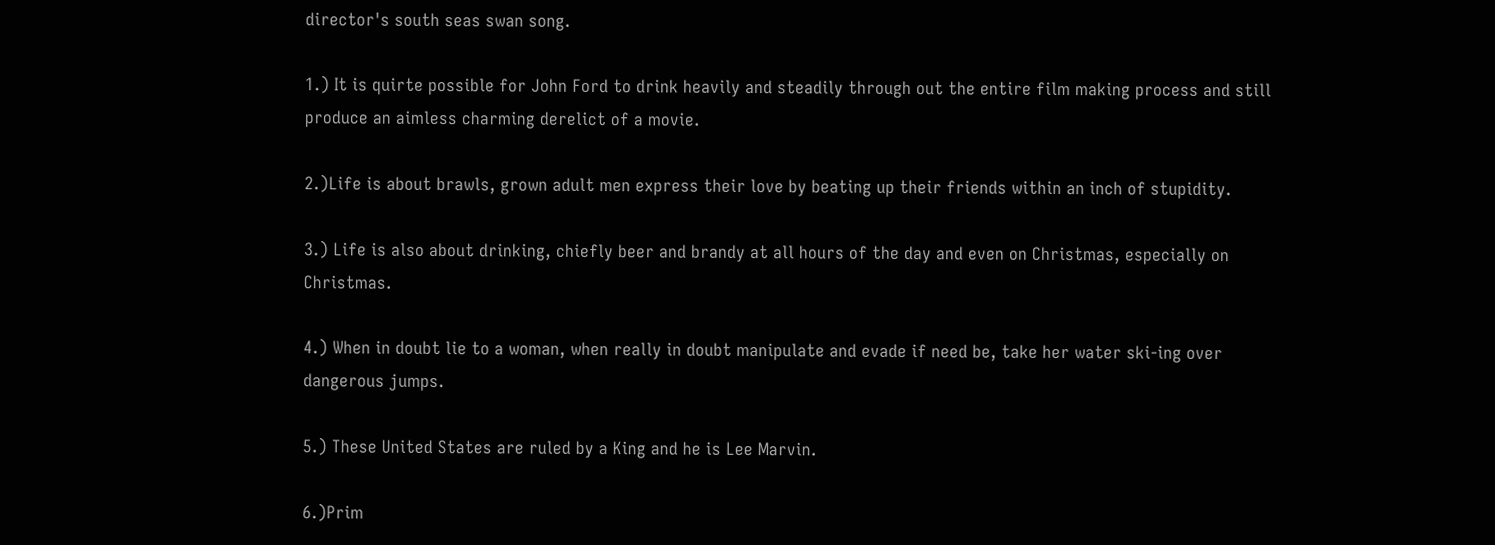director's south seas swan song.

1.) It is quirte possible for John Ford to drink heavily and steadily through out the entire film making process and still produce an aimless charming derelict of a movie.

2.)Life is about brawls, grown adult men express their love by beating up their friends within an inch of stupidity.

3.) Life is also about drinking, chiefly beer and brandy at all hours of the day and even on Christmas, especially on Christmas.

4.) When in doubt lie to a woman, when really in doubt manipulate and evade if need be, take her water ski-ing over dangerous jumps.

5.) These United States are ruled by a King and he is Lee Marvin.

6.)Prim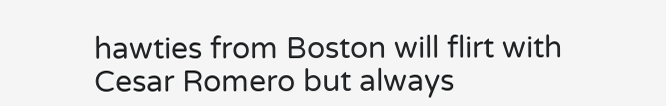hawties from Boston will flirt with Cesar Romero but always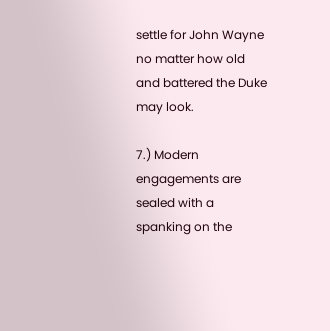settle for John Wayne no matter how old and battered the Duke may look.

7.) Modern engagements are sealed with a spanking on the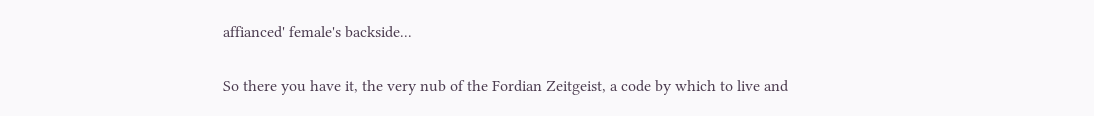affianced' female's backside...

So there you have it, the very nub of the Fordian Zeitgeist, a code by which to live and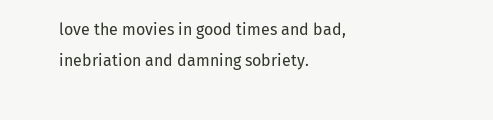love the movies in good times and bad, inebriation and damning sobriety.